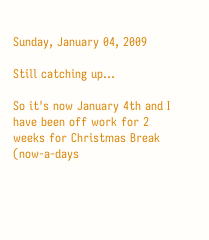Sunday, January 04, 2009

Still catching up...

So it's now January 4th and I have been off work for 2 weeks for Christmas Break (now-a-days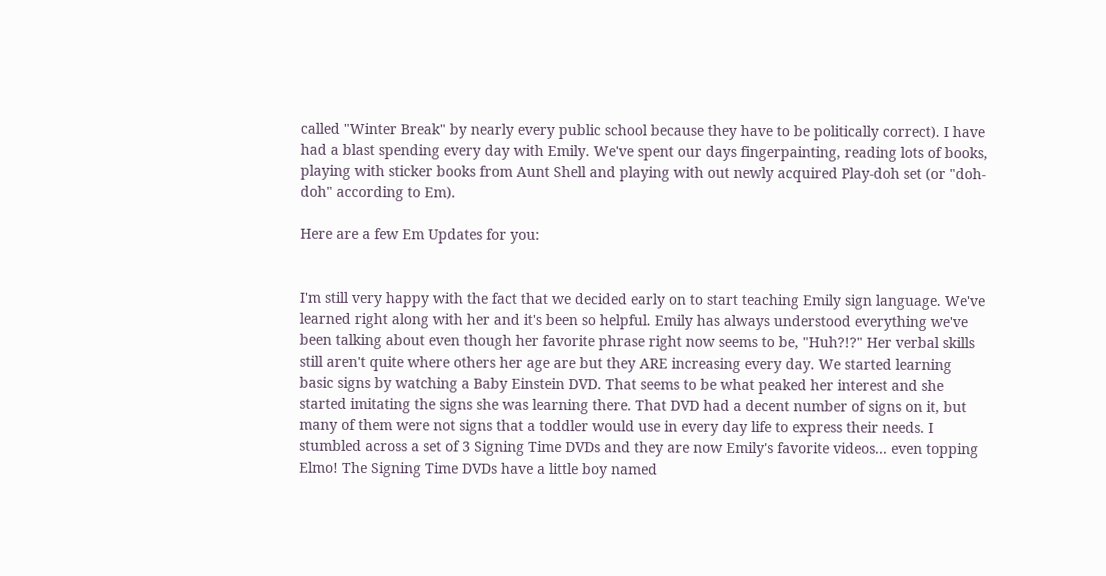called "Winter Break" by nearly every public school because they have to be politically correct). I have had a blast spending every day with Emily. We've spent our days fingerpainting, reading lots of books, playing with sticker books from Aunt Shell and playing with out newly acquired Play-doh set (or "doh-doh" according to Em).

Here are a few Em Updates for you:


I'm still very happy with the fact that we decided early on to start teaching Emily sign language. We've learned right along with her and it's been so helpful. Emily has always understood everything we've been talking about even though her favorite phrase right now seems to be, "Huh?!?" Her verbal skills still aren't quite where others her age are but they ARE increasing every day. We started learning basic signs by watching a Baby Einstein DVD. That seems to be what peaked her interest and she started imitating the signs she was learning there. That DVD had a decent number of signs on it, but many of them were not signs that a toddler would use in every day life to express their needs. I stumbled across a set of 3 Signing Time DVDs and they are now Emily's favorite videos... even topping Elmo! The Signing Time DVDs have a little boy named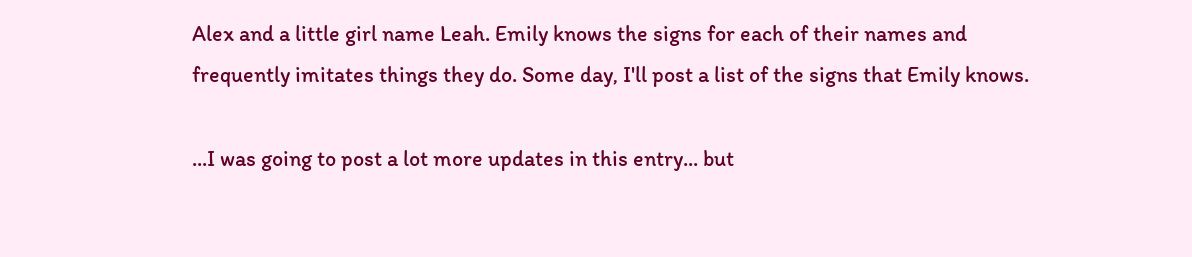Alex and a little girl name Leah. Emily knows the signs for each of their names and frequently imitates things they do. Some day, I'll post a list of the signs that Emily knows.

...I was going to post a lot more updates in this entry... but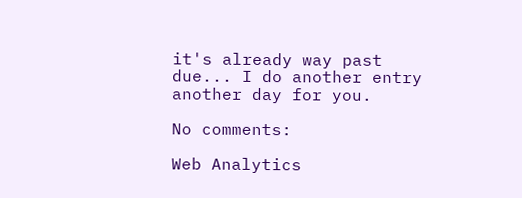it's already way past due... I do another entry another day for you.

No comments:

Web Analytics